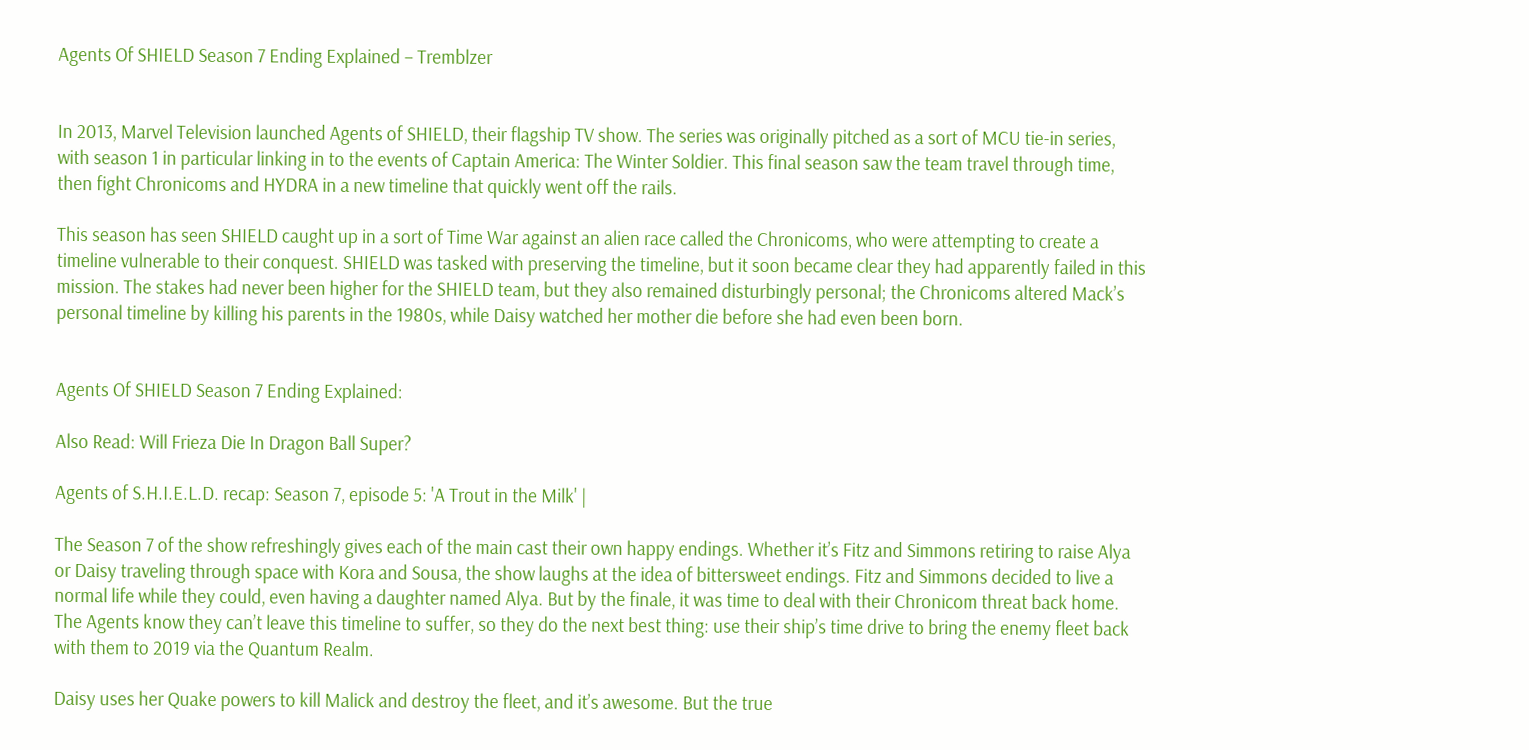Agents Of SHIELD Season 7 Ending Explained – Tremblzer


In 2013, Marvel Television launched Agents of SHIELD, their flagship TV show. The series was originally pitched as a sort of MCU tie-in series, with season 1 in particular linking in to the events of Captain America: The Winter Soldier. This final season saw the team travel through time, then fight Chronicoms and HYDRA in a new timeline that quickly went off the rails.

This season has seen SHIELD caught up in a sort of Time War against an alien race called the Chronicoms, who were attempting to create a timeline vulnerable to their conquest. SHIELD was tasked with preserving the timeline, but it soon became clear they had apparently failed in this mission. The stakes had never been higher for the SHIELD team, but they also remained disturbingly personal; the Chronicoms altered Mack’s personal timeline by killing his parents in the 1980s, while Daisy watched her mother die before she had even been born.


Agents Of SHIELD Season 7 Ending Explained:

Also Read: Will Frieza Die In Dragon Ball Super?

Agents of S.H.I.E.L.D. recap: Season 7, episode 5: 'A Trout in the Milk' |

The Season 7 of the show refreshingly gives each of the main cast their own happy endings. Whether it’s Fitz and Simmons retiring to raise Alya or Daisy traveling through space with Kora and Sousa, the show laughs at the idea of bittersweet endings. Fitz and Simmons decided to live a normal life while they could, even having a daughter named Alya. But by the finale, it was time to deal with their Chronicom threat back home. The Agents know they can’t leave this timeline to suffer, so they do the next best thing: use their ship’s time drive to bring the enemy fleet back with them to 2019 via the Quantum Realm.

Daisy uses her Quake powers to kill Malick and destroy the fleet, and it’s awesome. But the true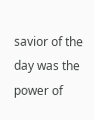savior of the day was the power of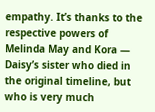empathy. It’s thanks to the respective powers of Melinda May and Kora — Daisy’s sister who died in the original timeline, but who is very much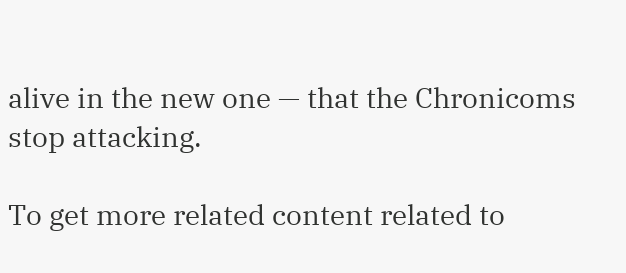alive in the new one — that the Chronicoms stop attacking.

To get more related content related to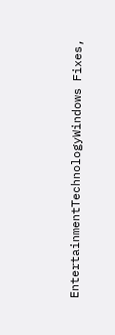EntertainmentTechnologyWindows Fixes,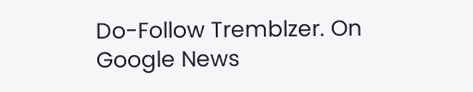Do-Follow Tremblzer. On Google News